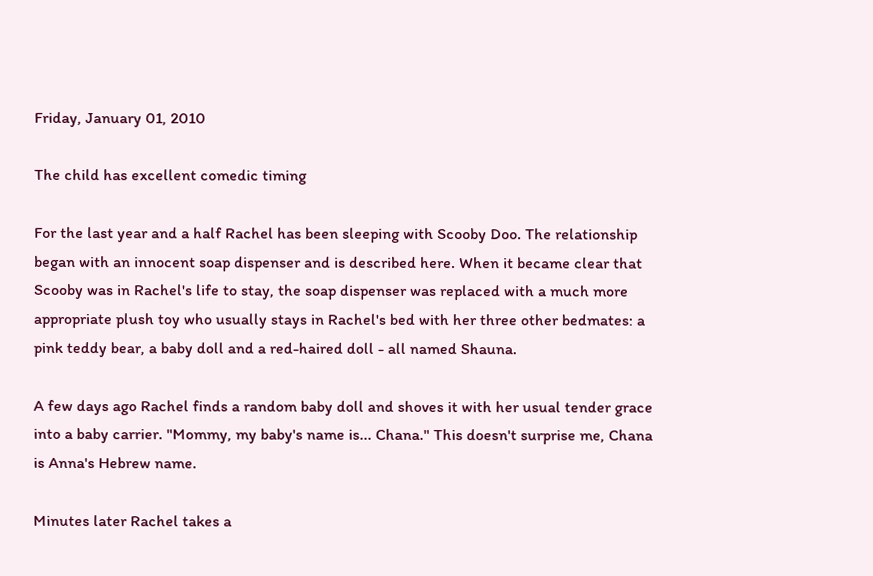Friday, January 01, 2010

The child has excellent comedic timing

For the last year and a half Rachel has been sleeping with Scooby Doo. The relationship began with an innocent soap dispenser and is described here. When it became clear that Scooby was in Rachel's life to stay, the soap dispenser was replaced with a much more appropriate plush toy who usually stays in Rachel's bed with her three other bedmates: a pink teddy bear, a baby doll and a red-haired doll - all named Shauna.

A few days ago Rachel finds a random baby doll and shoves it with her usual tender grace into a baby carrier. "Mommy, my baby's name is... Chana." This doesn't surprise me, Chana is Anna's Hebrew name.

Minutes later Rachel takes a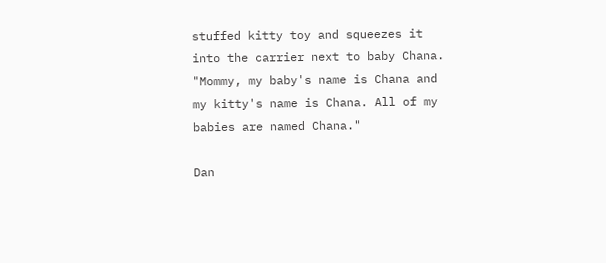stuffed kitty toy and squeezes it into the carrier next to baby Chana. "Mommy, my baby's name is Chana and my kitty's name is Chana. All of my babies are named Chana."

Dan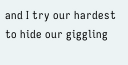and I try our hardest to hide our giggling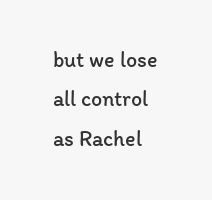but we lose all control as Rachel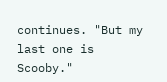continues. "But my last one is Scooby."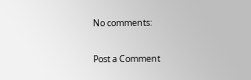No comments:

Post a Comment